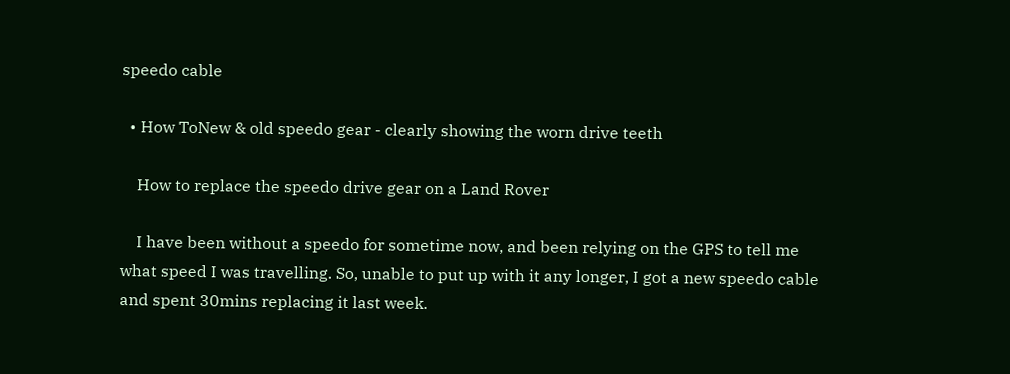speedo cable

  • How ToNew & old speedo gear - clearly showing the worn drive teeth

    How to replace the speedo drive gear on a Land Rover

    I have been without a speedo for sometime now, and been relying on the GPS to tell me what speed I was travelling. So, unable to put up with it any longer, I got a new speedo cable and spent 30mins replacing it last week.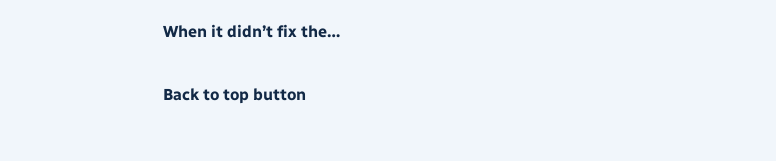When it didn’t fix the…

Back to top button